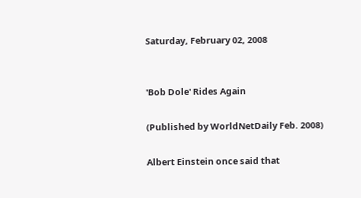Saturday, February 02, 2008


'Bob Dole' Rides Again

(Published by WorldNetDaily Feb. 2008)

Albert Einstein once said that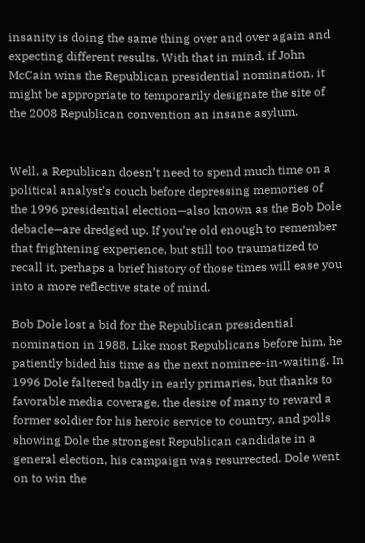insanity is doing the same thing over and over again and expecting different results. With that in mind, if John McCain wins the Republican presidential nomination, it might be appropriate to temporarily designate the site of the 2008 Republican convention an insane asylum.


Well, a Republican doesn’t need to spend much time on a political analyst’s couch before depressing memories of the 1996 presidential election—also known as the Bob Dole debacle—are dredged up. If you’re old enough to remember that frightening experience, but still too traumatized to recall it, perhaps a brief history of those times will ease you into a more reflective state of mind.

Bob Dole lost a bid for the Republican presidential nomination in 1988. Like most Republicans before him, he patiently bided his time as the next nominee-in-waiting. In 1996 Dole faltered badly in early primaries, but thanks to favorable media coverage, the desire of many to reward a former soldier for his heroic service to country, and polls showing Dole the strongest Republican candidate in a general election, his campaign was resurrected. Dole went on to win the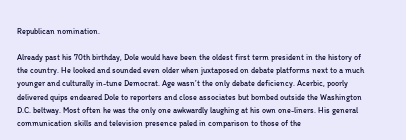Republican nomination.

Already past his 70th birthday, Dole would have been the oldest first term president in the history of the country. He looked and sounded even older when juxtaposed on debate platforms next to a much younger and culturally in-tune Democrat. Age wasn’t the only debate deficiency. Acerbic, poorly delivered quips endeared Dole to reporters and close associates but bombed outside the Washington D.C. beltway. Most often he was the only one awkwardly laughing at his own one-liners. His general communication skills and television presence paled in comparison to those of the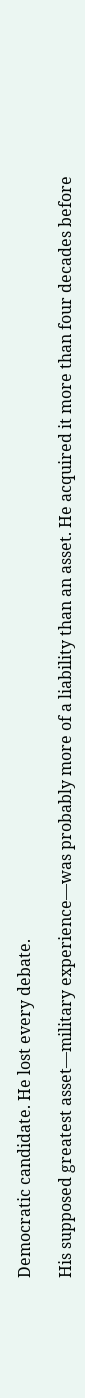Democratic candidate. He lost every debate.

His supposed greatest asset—military experience—was probably more of a liability than an asset. He acquired it more than four decades before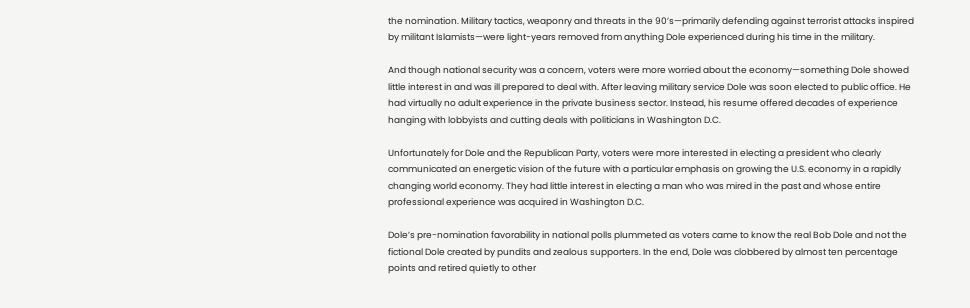the nomination. Military tactics, weaponry and threats in the 90’s—primarily defending against terrorist attacks inspired by militant Islamists—were light-years removed from anything Dole experienced during his time in the military.

And though national security was a concern, voters were more worried about the economy—something Dole showed little interest in and was ill prepared to deal with. After leaving military service Dole was soon elected to public office. He had virtually no adult experience in the private business sector. Instead, his resume offered decades of experience hanging with lobbyists and cutting deals with politicians in Washington D.C.

Unfortunately for Dole and the Republican Party, voters were more interested in electing a president who clearly communicated an energetic vision of the future with a particular emphasis on growing the U.S. economy in a rapidly changing world economy. They had little interest in electing a man who was mired in the past and whose entire professional experience was acquired in Washington D.C.

Dole’s pre-nomination favorability in national polls plummeted as voters came to know the real Bob Dole and not the fictional Dole created by pundits and zealous supporters. In the end, Dole was clobbered by almost ten percentage points and retired quietly to other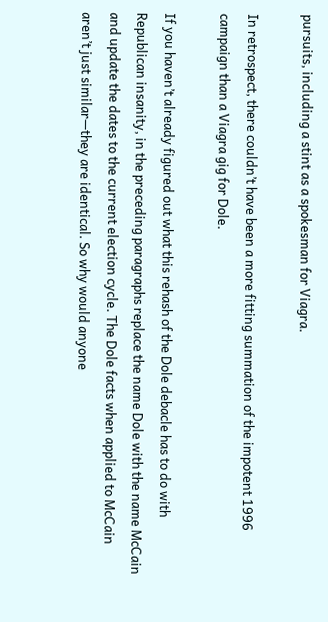pursuits, including a stint as a spokesman for Viagra.

In retrospect, there couldn’t have been a more fitting summation of the impotent 1996 campaign than a Viagra gig for Dole.

If you haven’t already figured out what this rehash of the Dole debacle has to do with Republican insanity, in the preceding paragraphs replace the name Dole with the name McCain and update the dates to the current election cycle. The Dole facts when applied to McCain aren’t just similar—they are identical. So why would anyone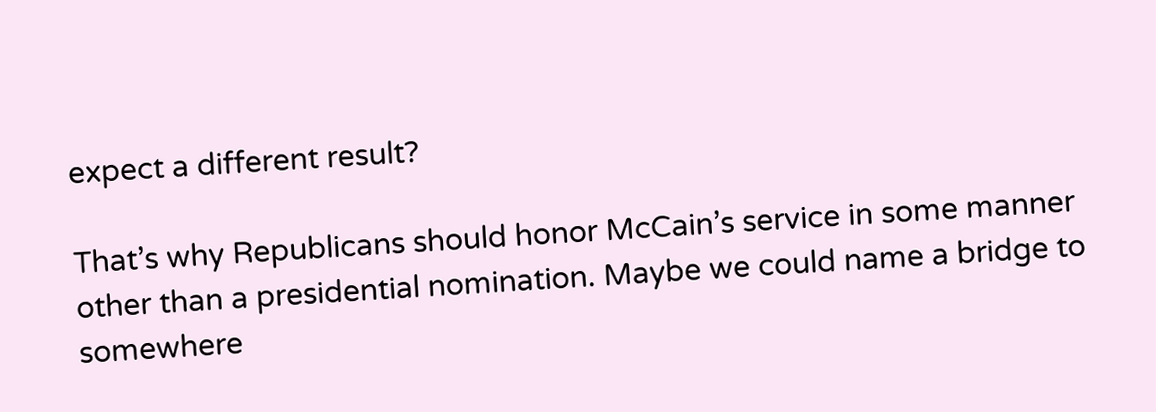expect a different result?

That’s why Republicans should honor McCain’s service in some manner other than a presidential nomination. Maybe we could name a bridge to somewhere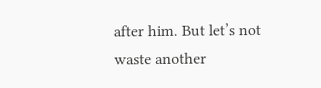after him. But let’s not waste another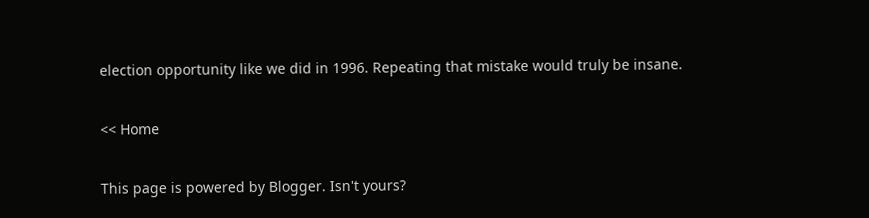election opportunity like we did in 1996. Repeating that mistake would truly be insane.

<< Home

This page is powered by Blogger. Isn't yours?